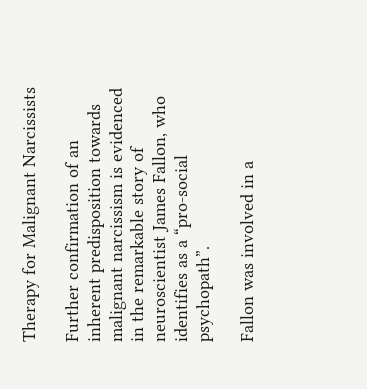Therapy for Malignant Narcissists

Further confirmation of an inherent predisposition towards malignant narcissism is evidenced in the remarkable story of neuroscientist James Fallon, who identifies as a “pro-social psychopath”.

Fallon was involved in a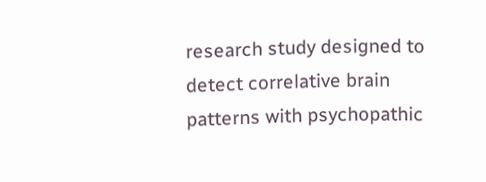research study designed to detect correlative brain patterns with psychopathic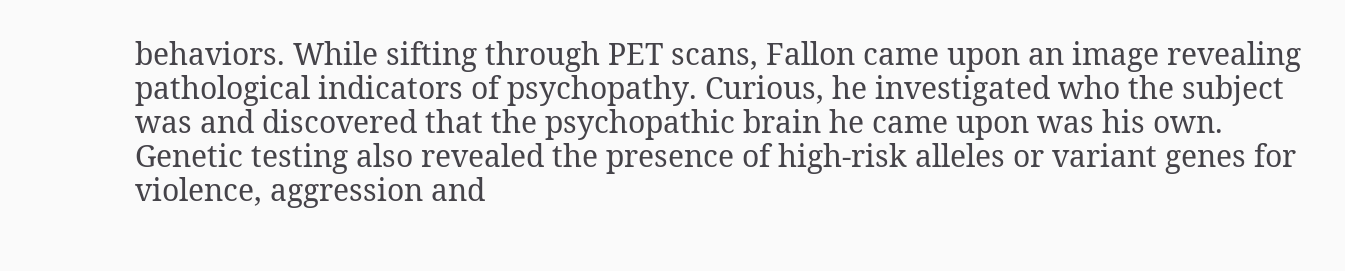behaviors. While sifting through PET scans, Fallon came upon an image revealing pathological indicators of psychopathy. Curious, he investigated who the subject was and discovered that the psychopathic brain he came upon was his own. Genetic testing also revealed the presence of high-risk alleles or variant genes for violence, aggression and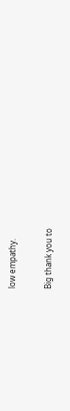low empathy.

Big thank you to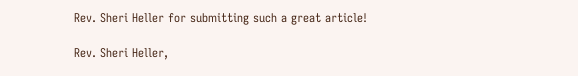Rev. Sheri Heller for submitting such a great article!

Rev. Sheri Heller,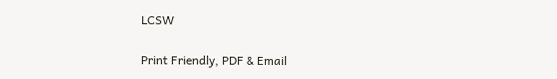LCSW

Print Friendly, PDF & Email